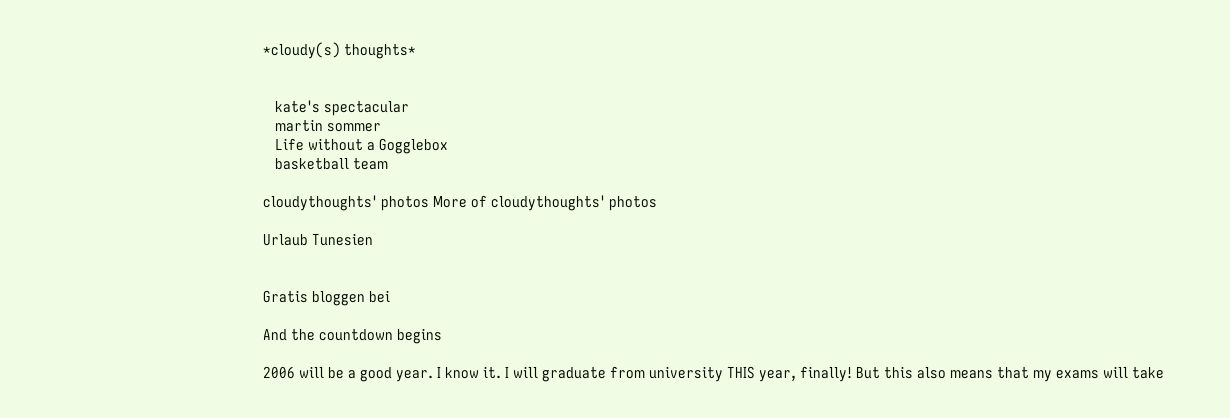*cloudy(s) thoughts*


   kate's spectacular
   martin sommer
   Life without a Gogglebox
   basketball team

cloudythoughts' photos More of cloudythoughts' photos

Urlaub Tunesien


Gratis bloggen bei

And the countdown begins

2006 will be a good year. I know it. I will graduate from university THIS year, finally! But this also means that my exams will take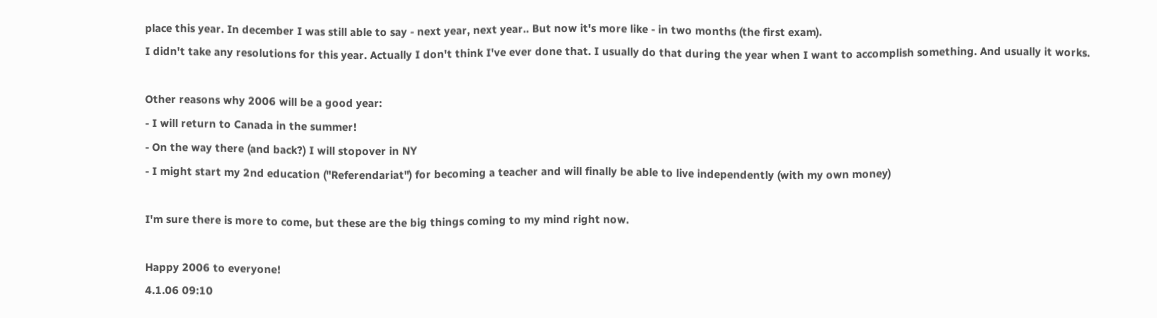place this year. In december I was still able to say - next year, next year.. But now it's more like - in two months (the first exam).
I didn't take any resolutions for this year. Actually I don't think I've ever done that. I usually do that during the year when I want to accomplish something. And usually it works.

Other reasons why 2006 will be a good year:
- I will return to Canada in the summer!
- On the way there (and back?) I will stopover in NY
- I might start my 2nd education ("Referendariat") for becoming a teacher and will finally be able to live independently (with my own money)

I'm sure there is more to come, but these are the big things coming to my mind right now.

Happy 2006 to everyone!
4.1.06 09:10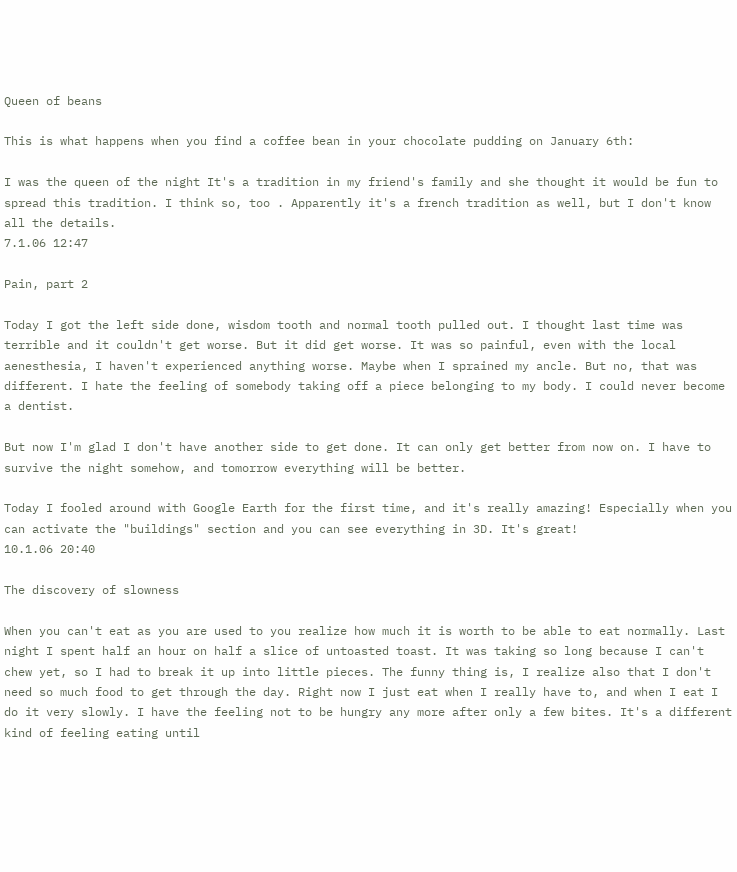Queen of beans

This is what happens when you find a coffee bean in your chocolate pudding on January 6th:

I was the queen of the night It's a tradition in my friend's family and she thought it would be fun to spread this tradition. I think so, too . Apparently it's a french tradition as well, but I don't know all the details.
7.1.06 12:47

Pain, part 2

Today I got the left side done, wisdom tooth and normal tooth pulled out. I thought last time was terrible and it couldn't get worse. But it did get worse. It was so painful, even with the local aenesthesia, I haven't experienced anything worse. Maybe when I sprained my ancle. But no, that was different. I hate the feeling of somebody taking off a piece belonging to my body. I could never become a dentist.

But now I'm glad I don't have another side to get done. It can only get better from now on. I have to survive the night somehow, and tomorrow everything will be better.

Today I fooled around with Google Earth for the first time, and it's really amazing! Especially when you can activate the "buildings" section and you can see everything in 3D. It's great!
10.1.06 20:40

The discovery of slowness

When you can't eat as you are used to you realize how much it is worth to be able to eat normally. Last night I spent half an hour on half a slice of untoasted toast. It was taking so long because I can't chew yet, so I had to break it up into little pieces. The funny thing is, I realize also that I don't need so much food to get through the day. Right now I just eat when I really have to, and when I eat I do it very slowly. I have the feeling not to be hungry any more after only a few bites. It's a different kind of feeling eating until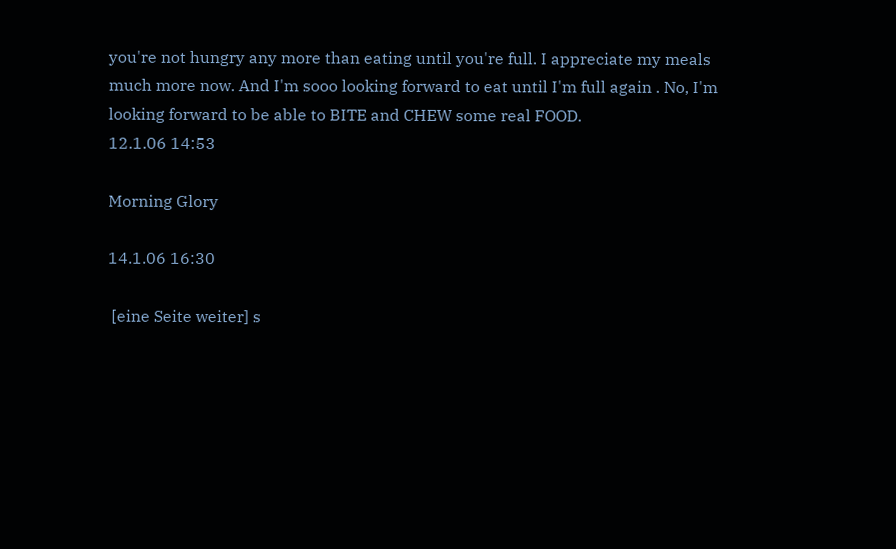you're not hungry any more than eating until you're full. I appreciate my meals much more now. And I'm sooo looking forward to eat until I'm full again . No, I'm looking forward to be able to BITE and CHEW some real FOOD.
12.1.06 14:53

Morning Glory

14.1.06 16:30

 [eine Seite weiter] s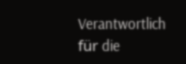Verantwortlich für die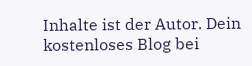Inhalte ist der Autor. Dein kostenloses Blog bei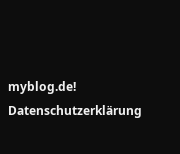myblog.de! Datenschutzerklärung